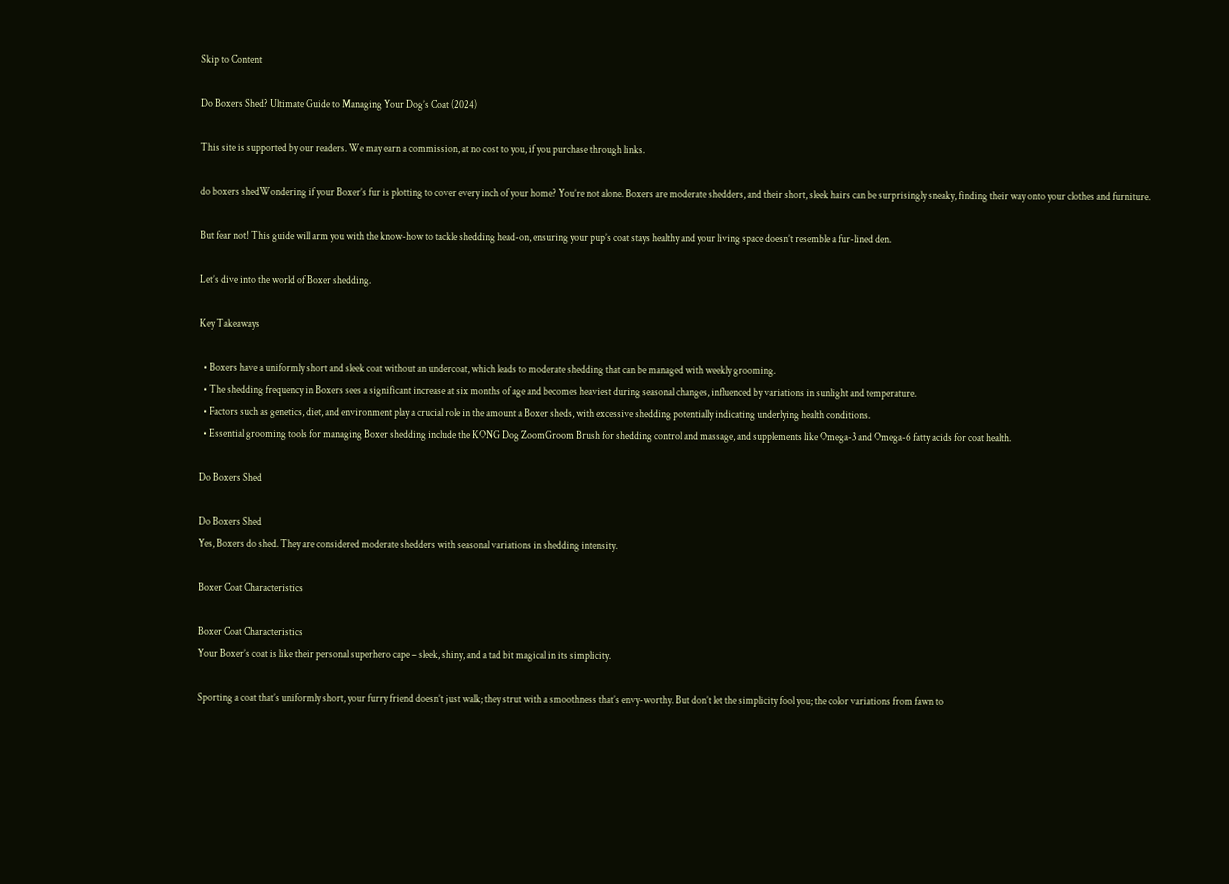Skip to Content

Do Boxers Shed? Ultimate Guide to Managing Your Dog’s Coat (2024)

This site is supported by our readers. We may earn a commission, at no cost to you, if you purchase through links.

do boxers shedWondering if your Boxer’s fur is plotting to cover every inch of your home? You’re not alone. Boxers are moderate shedders, and their short, sleek hairs can be surprisingly sneaky, finding their way onto your clothes and furniture.

But fear not! This guide will arm you with the know-how to tackle shedding head-on, ensuring your pup’s coat stays healthy and your living space doesn’t resemble a fur-lined den.

Let’s dive into the world of Boxer shedding.

Key Takeaways

  • Boxers have a uniformly short and sleek coat without an undercoat, which leads to moderate shedding that can be managed with weekly grooming.
  • The shedding frequency in Boxers sees a significant increase at six months of age and becomes heaviest during seasonal changes, influenced by variations in sunlight and temperature.
  • Factors such as genetics, diet, and environment play a crucial role in the amount a Boxer sheds, with excessive shedding potentially indicating underlying health conditions.
  • Essential grooming tools for managing Boxer shedding include the KONG Dog ZoomGroom Brush for shedding control and massage, and supplements like Omega-3 and Omega-6 fatty acids for coat health.

Do Boxers Shed

Do Boxers Shed
Yes, Boxers do shed. They are considered moderate shedders with seasonal variations in shedding intensity.

Boxer Coat Characteristics

Boxer Coat Characteristics
Your Boxer’s coat is like their personal superhero cape – sleek, shiny, and a tad bit magical in its simplicity.

Sporting a coat that’s uniformly short, your furry friend doesn’t just walk; they strut with a smoothness that’s envy-worthy. But don’t let the simplicity fool you; the color variations from fawn to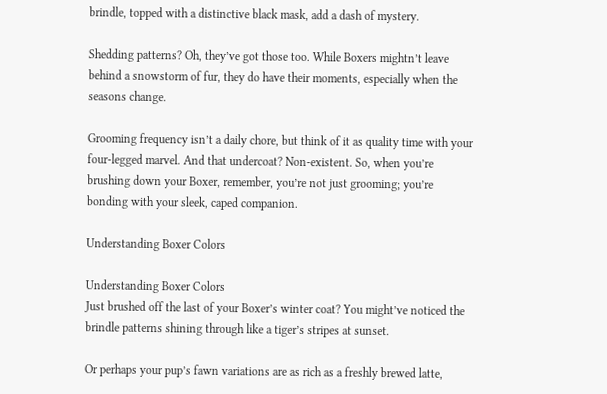brindle, topped with a distinctive black mask, add a dash of mystery.

Shedding patterns? Oh, they’ve got those too. While Boxers mightn’t leave behind a snowstorm of fur, they do have their moments, especially when the seasons change.

Grooming frequency isn’t a daily chore, but think of it as quality time with your four-legged marvel. And that undercoat? Non-existent. So, when you’re brushing down your Boxer, remember, you’re not just grooming; you’re bonding with your sleek, caped companion.

Understanding Boxer Colors

Understanding Boxer Colors
Just brushed off the last of your Boxer’s winter coat? You might’ve noticed the brindle patterns shining through like a tiger’s stripes at sunset.

Or perhaps your pup’s fawn variations are as rich as a freshly brewed latte,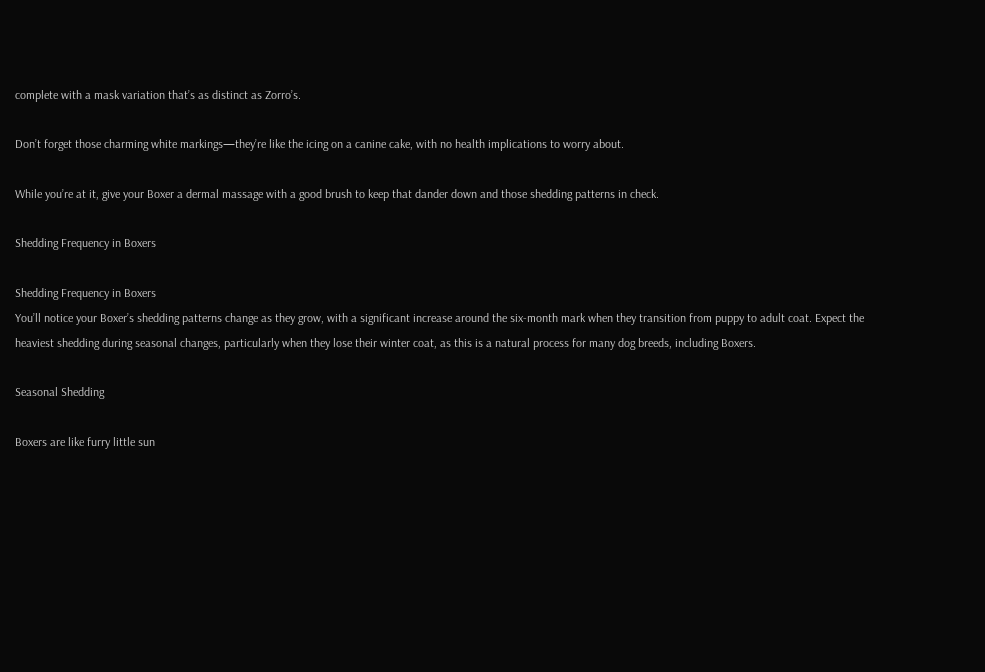complete with a mask variation that’s as distinct as Zorro’s.

Don’t forget those charming white markings—they’re like the icing on a canine cake, with no health implications to worry about.

While you’re at it, give your Boxer a dermal massage with a good brush to keep that dander down and those shedding patterns in check.

Shedding Frequency in Boxers

Shedding Frequency in Boxers
You’ll notice your Boxer’s shedding patterns change as they grow, with a significant increase around the six-month mark when they transition from puppy to adult coat. Expect the heaviest shedding during seasonal changes, particularly when they lose their winter coat, as this is a natural process for many dog breeds, including Boxers.

Seasonal Shedding

Boxers are like furry little sun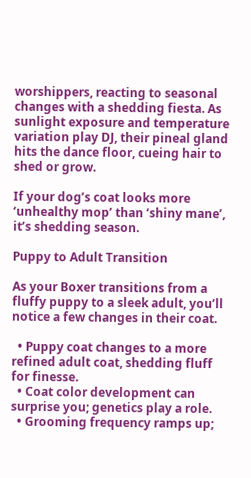worshippers, reacting to seasonal changes with a shedding fiesta. As sunlight exposure and temperature variation play DJ, their pineal gland hits the dance floor, cueing hair to shed or grow.

If your dog’s coat looks more ‘unhealthy mop’ than ‘shiny mane’, it’s shedding season.

Puppy to Adult Transition

As your Boxer transitions from a fluffy puppy to a sleek adult, you’ll notice a few changes in their coat.

  • Puppy coat changes to a more refined adult coat, shedding fluff for finesse.
  • Coat color development can surprise you; genetics play a role.
  • Grooming frequency ramps up;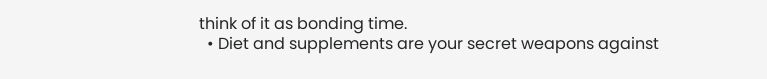think of it as bonding time.
  • Diet and supplements are your secret weapons against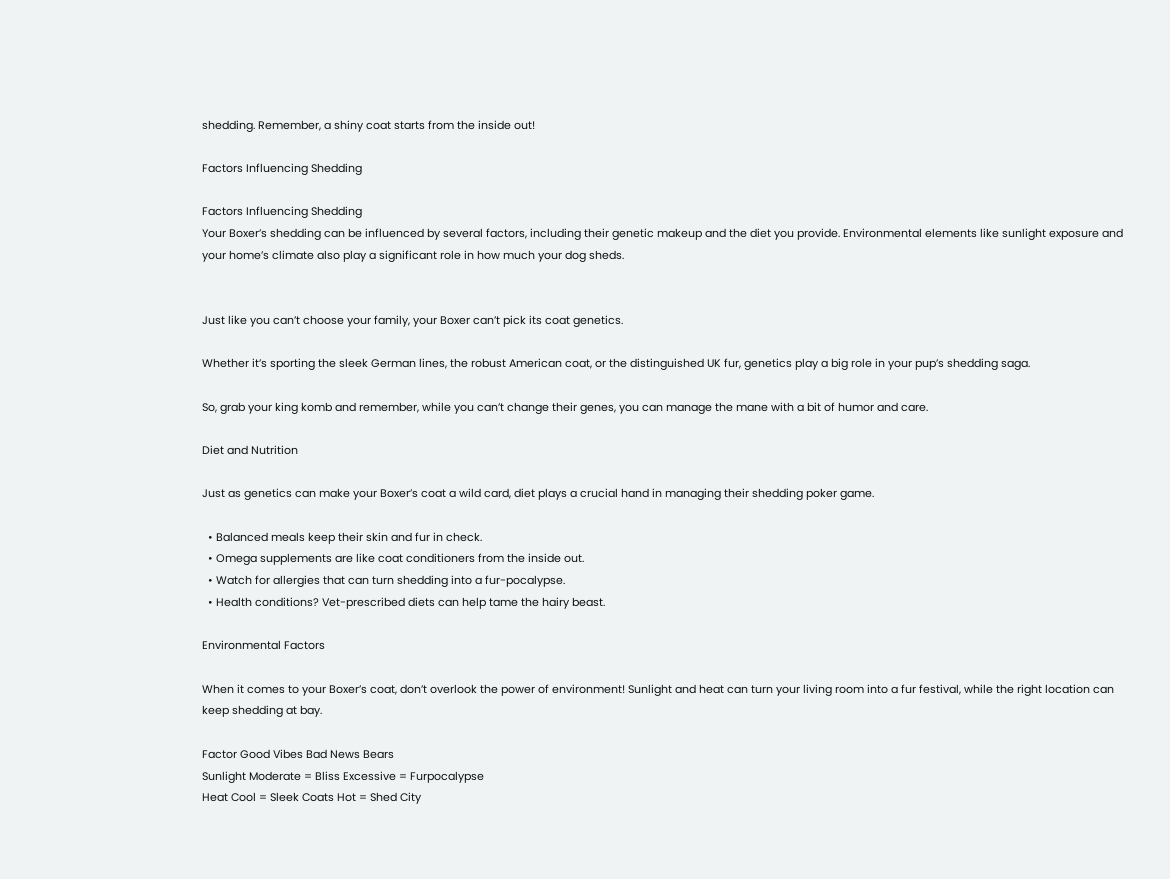shedding. Remember, a shiny coat starts from the inside out!

Factors Influencing Shedding

Factors Influencing Shedding
Your Boxer’s shedding can be influenced by several factors, including their genetic makeup and the diet you provide. Environmental elements like sunlight exposure and your home’s climate also play a significant role in how much your dog sheds.


Just like you can’t choose your family, your Boxer can’t pick its coat genetics.

Whether it’s sporting the sleek German lines, the robust American coat, or the distinguished UK fur, genetics play a big role in your pup’s shedding saga.

So, grab your king komb and remember, while you can’t change their genes, you can manage the mane with a bit of humor and care.

Diet and Nutrition

Just as genetics can make your Boxer’s coat a wild card, diet plays a crucial hand in managing their shedding poker game.

  • Balanced meals keep their skin and fur in check.
  • Omega supplements are like coat conditioners from the inside out.
  • Watch for allergies that can turn shedding into a fur-pocalypse.
  • Health conditions? Vet-prescribed diets can help tame the hairy beast.

Environmental Factors

When it comes to your Boxer’s coat, don’t overlook the power of environment! Sunlight and heat can turn your living room into a fur festival, while the right location can keep shedding at bay.

Factor Good Vibes Bad News Bears
Sunlight Moderate = Bliss Excessive = Furpocalypse
Heat Cool = Sleek Coats Hot = Shed City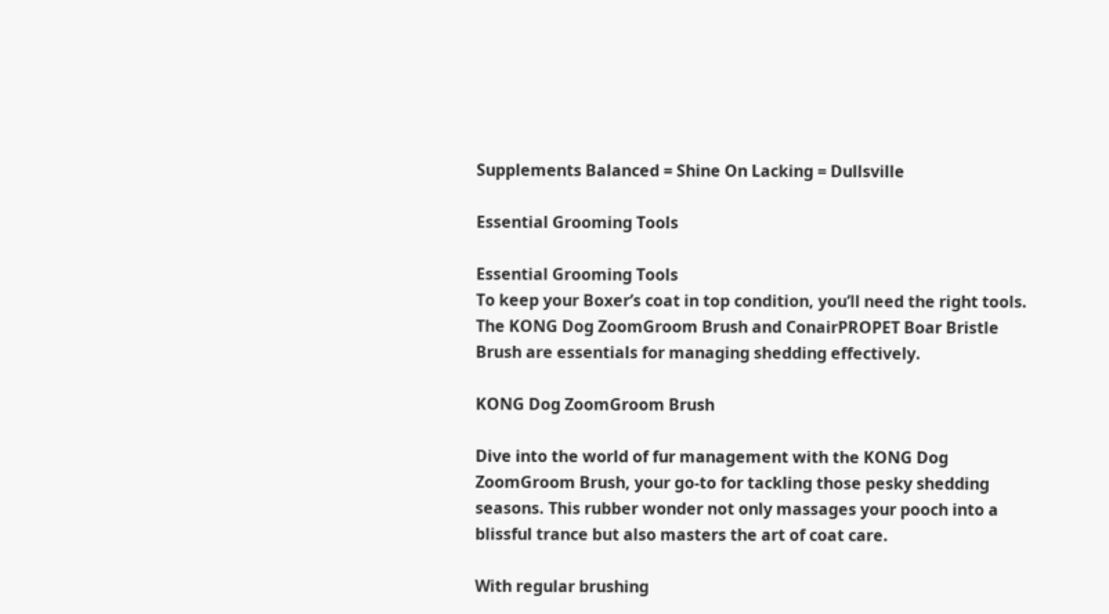Supplements Balanced = Shine On Lacking = Dullsville

Essential Grooming Tools

Essential Grooming Tools
To keep your Boxer’s coat in top condition, you’ll need the right tools. The KONG Dog ZoomGroom Brush and ConairPROPET Boar Bristle Brush are essentials for managing shedding effectively.

KONG Dog ZoomGroom Brush

Dive into the world of fur management with the KONG Dog ZoomGroom Brush, your go-to for tackling those pesky shedding seasons. This rubber wonder not only massages your pooch into a blissful trance but also masters the art of coat care.

With regular brushing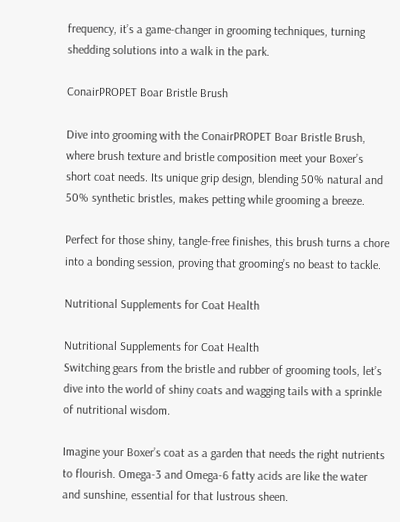frequency, it’s a game-changer in grooming techniques, turning shedding solutions into a walk in the park.

ConairPROPET Boar Bristle Brush

Dive into grooming with the ConairPROPET Boar Bristle Brush, where brush texture and bristle composition meet your Boxer’s short coat needs. Its unique grip design, blending 50% natural and 50% synthetic bristles, makes petting while grooming a breeze.

Perfect for those shiny, tangle-free finishes, this brush turns a chore into a bonding session, proving that grooming’s no beast to tackle.

Nutritional Supplements for Coat Health

Nutritional Supplements for Coat Health
Switching gears from the bristle and rubber of grooming tools, let’s dive into the world of shiny coats and wagging tails with a sprinkle of nutritional wisdom.

Imagine your Boxer’s coat as a garden that needs the right nutrients to flourish. Omega-3 and Omega-6 fatty acids are like the water and sunshine, essential for that lustrous sheen.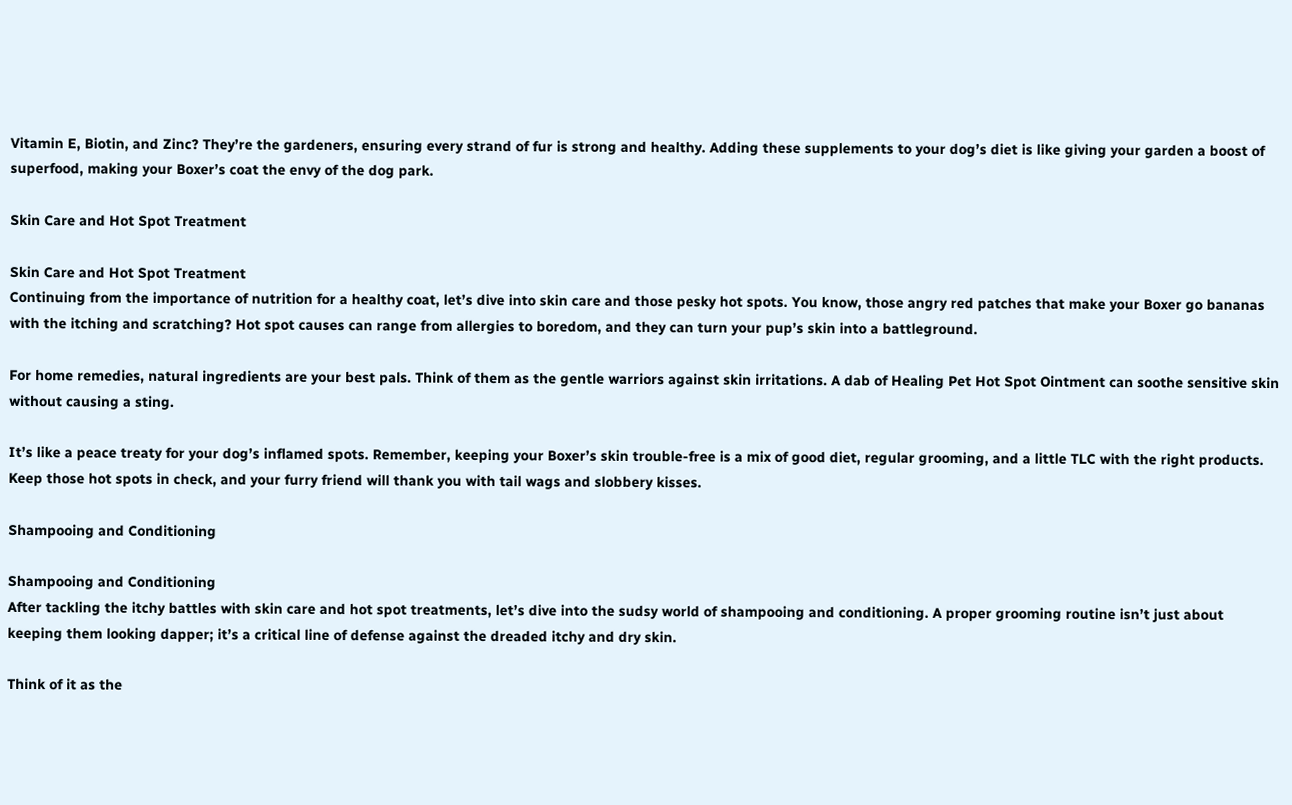Vitamin E, Biotin, and Zinc? They’re the gardeners, ensuring every strand of fur is strong and healthy. Adding these supplements to your dog’s diet is like giving your garden a boost of superfood, making your Boxer’s coat the envy of the dog park.

Skin Care and Hot Spot Treatment

Skin Care and Hot Spot Treatment
Continuing from the importance of nutrition for a healthy coat, let’s dive into skin care and those pesky hot spots. You know, those angry red patches that make your Boxer go bananas with the itching and scratching? Hot spot causes can range from allergies to boredom, and they can turn your pup’s skin into a battleground.

For home remedies, natural ingredients are your best pals. Think of them as the gentle warriors against skin irritations. A dab of Healing Pet Hot Spot Ointment can soothe sensitive skin without causing a sting.

It’s like a peace treaty for your dog’s inflamed spots. Remember, keeping your Boxer’s skin trouble-free is a mix of good diet, regular grooming, and a little TLC with the right products. Keep those hot spots in check, and your furry friend will thank you with tail wags and slobbery kisses.

Shampooing and Conditioning

Shampooing and Conditioning
After tackling the itchy battles with skin care and hot spot treatments, let’s dive into the sudsy world of shampooing and conditioning. A proper grooming routine isn’t just about keeping them looking dapper; it’s a critical line of defense against the dreaded itchy and dry skin.

Think of it as the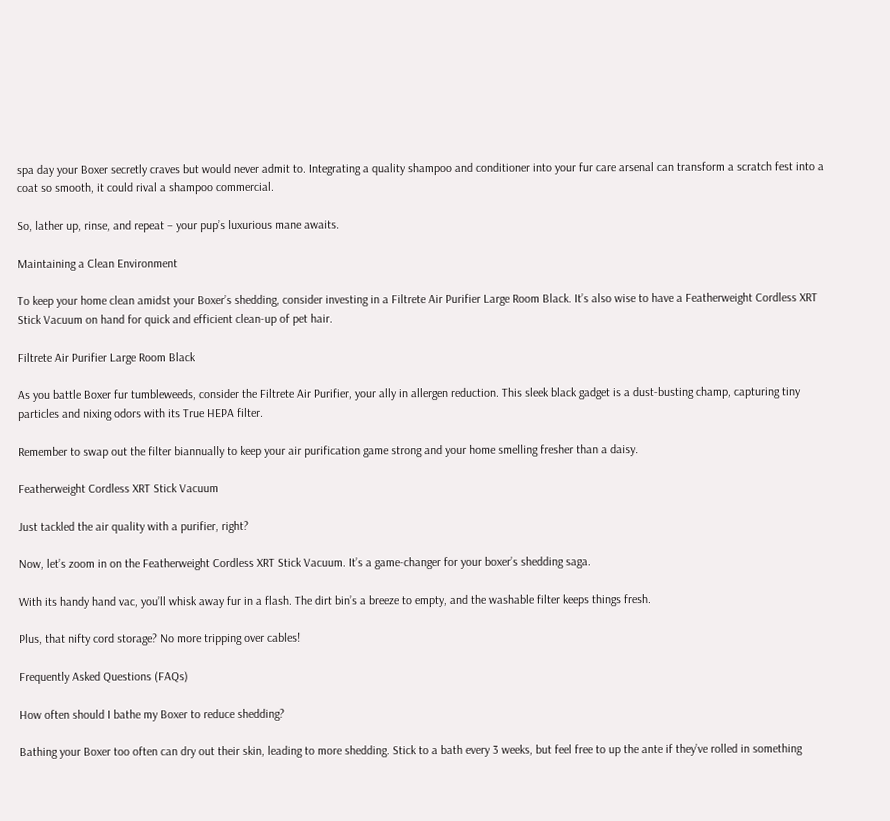spa day your Boxer secretly craves but would never admit to. Integrating a quality shampoo and conditioner into your fur care arsenal can transform a scratch fest into a coat so smooth, it could rival a shampoo commercial.

So, lather up, rinse, and repeat – your pup’s luxurious mane awaits.

Maintaining a Clean Environment

To keep your home clean amidst your Boxer’s shedding, consider investing in a Filtrete Air Purifier Large Room Black. It’s also wise to have a Featherweight Cordless XRT Stick Vacuum on hand for quick and efficient clean-up of pet hair.

Filtrete Air Purifier Large Room Black

As you battle Boxer fur tumbleweeds, consider the Filtrete Air Purifier, your ally in allergen reduction. This sleek black gadget is a dust-busting champ, capturing tiny particles and nixing odors with its True HEPA filter.

Remember to swap out the filter biannually to keep your air purification game strong and your home smelling fresher than a daisy.

Featherweight Cordless XRT Stick Vacuum

Just tackled the air quality with a purifier, right?

Now, let’s zoom in on the Featherweight Cordless XRT Stick Vacuum. It’s a game-changer for your boxer’s shedding saga.

With its handy hand vac, you’ll whisk away fur in a flash. The dirt bin’s a breeze to empty, and the washable filter keeps things fresh.

Plus, that nifty cord storage? No more tripping over cables!

Frequently Asked Questions (FAQs)

How often should I bathe my Boxer to reduce shedding?

Bathing your Boxer too often can dry out their skin, leading to more shedding. Stick to a bath every 3 weeks, but feel free to up the ante if they’ve rolled in something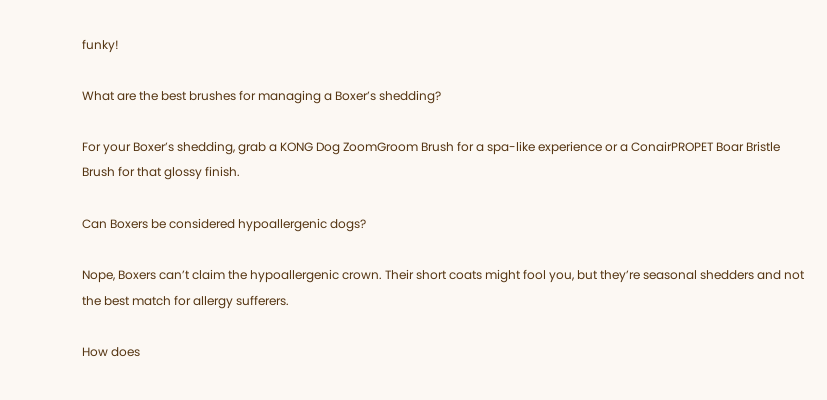funky!

What are the best brushes for managing a Boxer’s shedding?

For your Boxer’s shedding, grab a KONG Dog ZoomGroom Brush for a spa-like experience or a ConairPROPET Boar Bristle Brush for that glossy finish.

Can Boxers be considered hypoallergenic dogs?

Nope, Boxers can’t claim the hypoallergenic crown. Their short coats might fool you, but they’re seasonal shedders and not the best match for allergy sufferers.

How does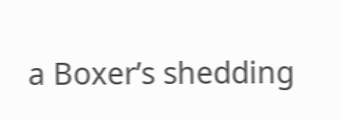a Boxer’s shedding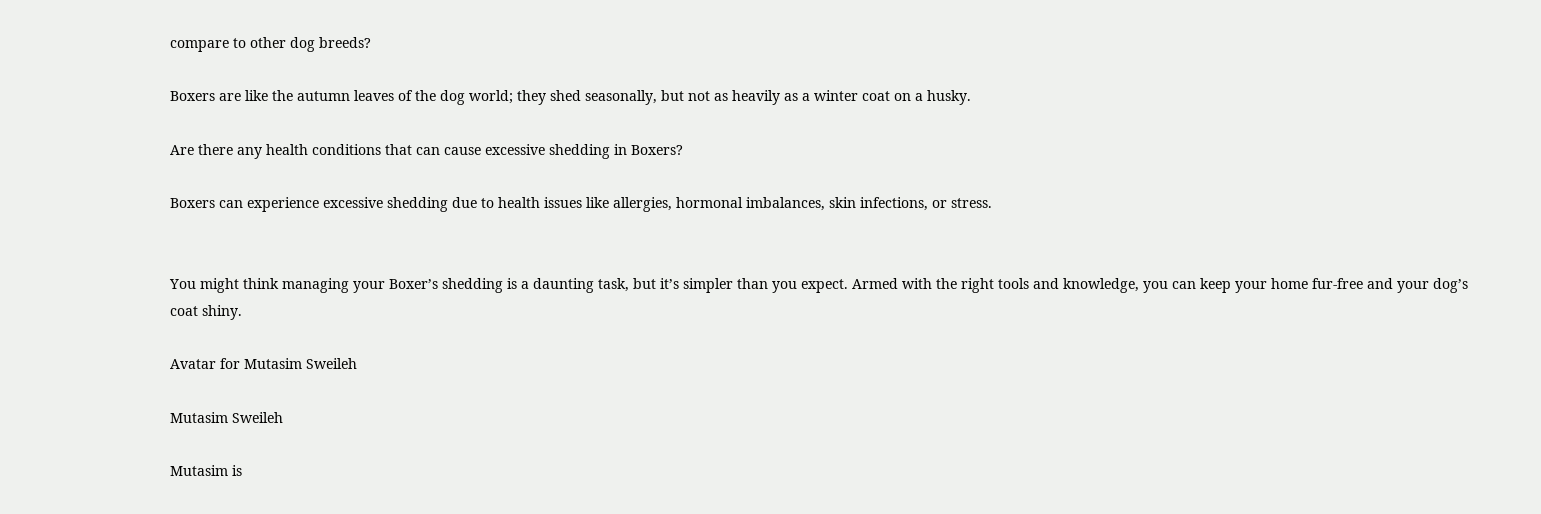compare to other dog breeds?

Boxers are like the autumn leaves of the dog world; they shed seasonally, but not as heavily as a winter coat on a husky.

Are there any health conditions that can cause excessive shedding in Boxers?

Boxers can experience excessive shedding due to health issues like allergies, hormonal imbalances, skin infections, or stress.


You might think managing your Boxer’s shedding is a daunting task, but it’s simpler than you expect. Armed with the right tools and knowledge, you can keep your home fur-free and your dog’s coat shiny.

Avatar for Mutasim Sweileh

Mutasim Sweileh

Mutasim is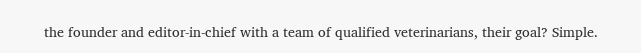the founder and editor-in-chief with a team of qualified veterinarians, their goal? Simple.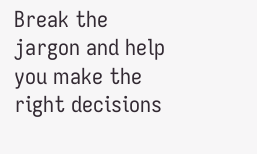Break the jargon and help you make the right decisions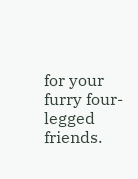for your furry four-legged friends.